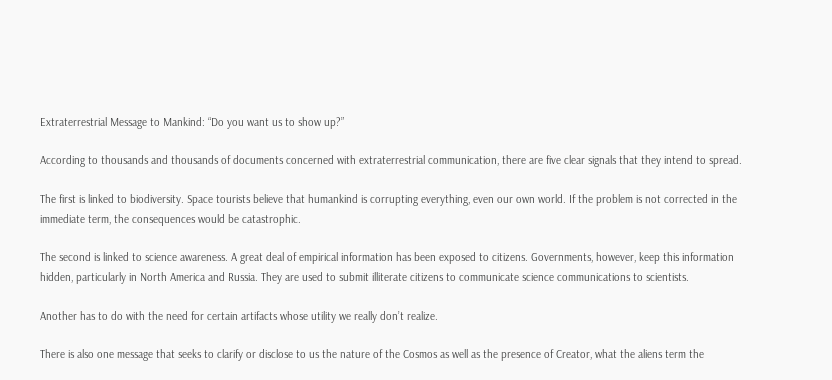Extraterrestrial Message to Mankind: “Do you want us to show up?”

According to thousands and thousands of documents concerned with extraterrestrial communication, there are five clear signals that they intend to spread.

The first is linked to biodiversity. Space tourists believe that humankind is corrupting everything, even our own world. If the problem is not corrected in the immediate term, the consequences would be catastrophic.

The second is linked to science awareness. A great deal of empirical information has been exposed to citizens. Governments, however, keep this information hidden, particularly in North America and Russia. They are used to submit illiterate citizens to communicate science communications to scientists.

Another has to do with the need for certain artifacts whose utility we really don’t realize.

There is also one message that seeks to clarify or disclose to us the nature of the Cosmos as well as the presence of Creator, what the aliens term the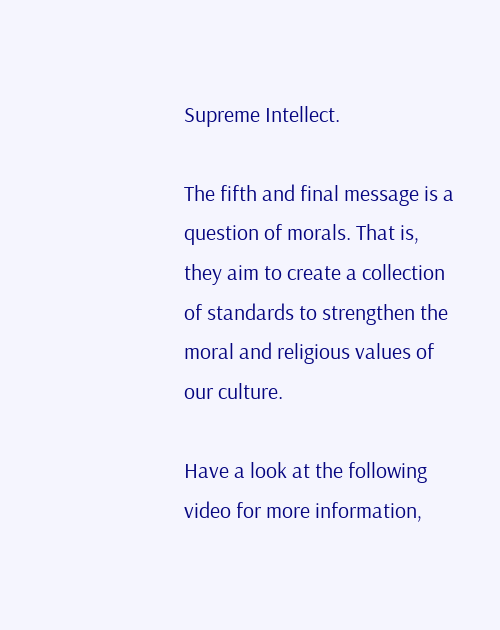Supreme Intellect.

The fifth and final message is a question of morals. That is, they aim to create a collection of standards to strengthen the moral and religious values of our culture.

Have a look at the following video for more information,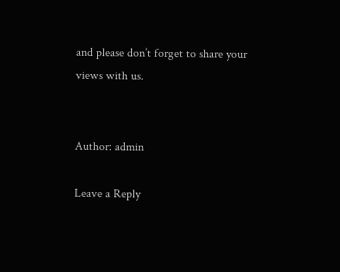and please don’t forget to share your views with us.


Author: admin

Leave a Reply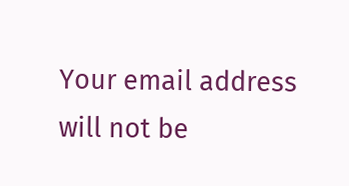Your email address will not be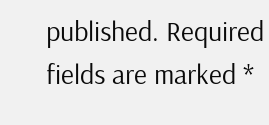published. Required fields are marked *